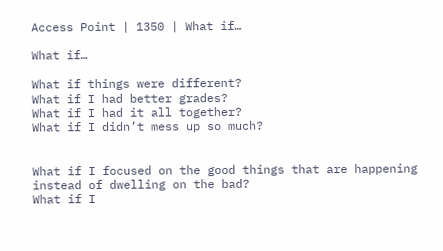Access Point | 1350 | What if…

What if…

What if things were different?
What if I had better grades?
What if I had it all together?
What if I didn’t mess up so much?


What if I focused on the good things that are happening instead of dwelling on the bad?
What if I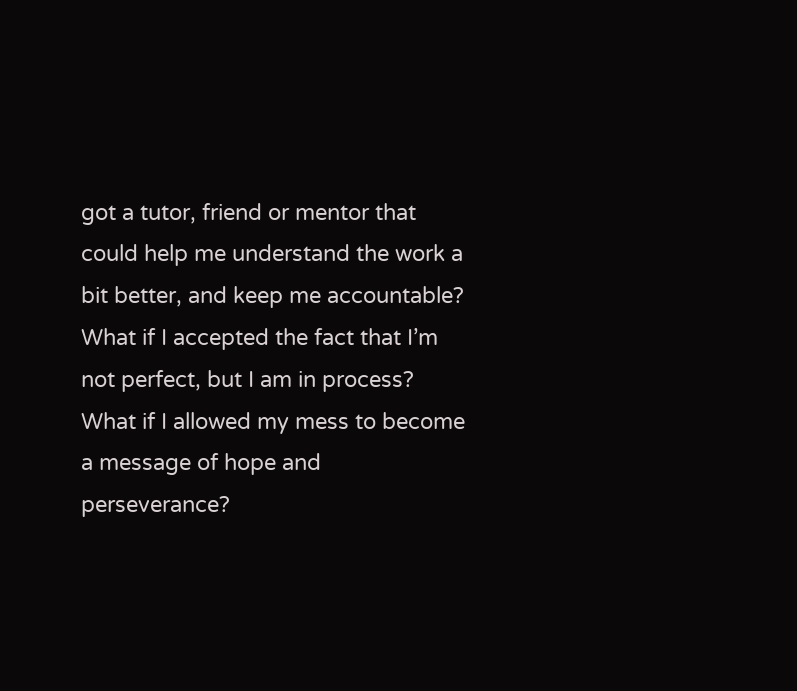got a tutor, friend or mentor that could help me understand the work a bit better, and keep me accountable?
What if I accepted the fact that I’m not perfect, but I am in process?
What if I allowed my mess to become a message of hope and perseverance?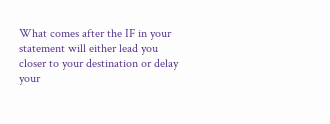What comes after the IF in your statement will either lead you closer to your destination or delay your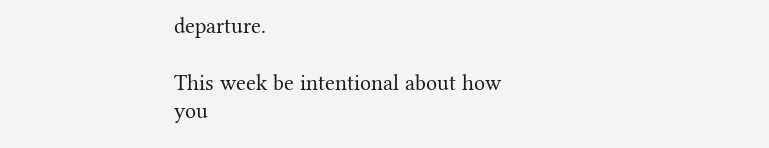departure.

This week be intentional about how you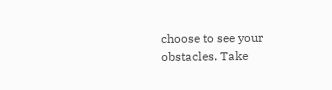choose to see your obstacles. Take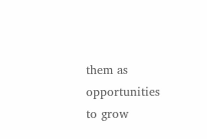them as opportunities to grow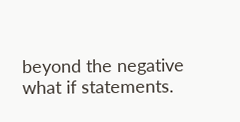beyond the negative what if statements.